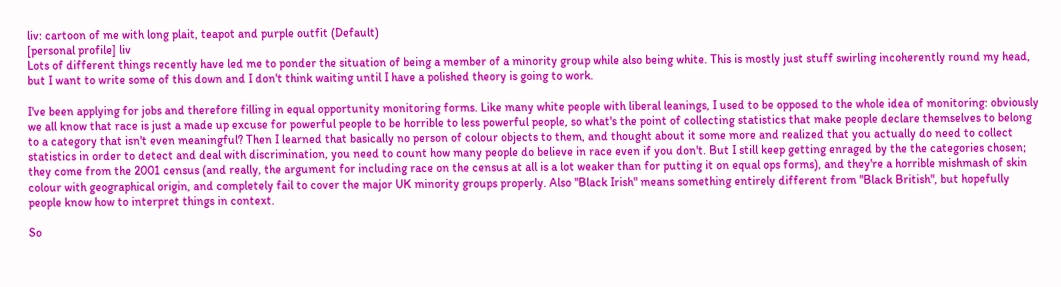liv: cartoon of me with long plait, teapot and purple outfit (Default)
[personal profile] liv
Lots of different things recently have led me to ponder the situation of being a member of a minority group while also being white. This is mostly just stuff swirling incoherently round my head, but I want to write some of this down and I don't think waiting until I have a polished theory is going to work.

I've been applying for jobs and therefore filling in equal opportunity monitoring forms. Like many white people with liberal leanings, I used to be opposed to the whole idea of monitoring: obviously we all know that race is just a made up excuse for powerful people to be horrible to less powerful people, so what's the point of collecting statistics that make people declare themselves to belong to a category that isn't even meaningful? Then I learned that basically no person of colour objects to them, and thought about it some more and realized that you actually do need to collect statistics in order to detect and deal with discrimination, you need to count how many people do believe in race even if you don't. But I still keep getting enraged by the the categories chosen; they come from the 2001 census (and really, the argument for including race on the census at all is a lot weaker than for putting it on equal ops forms), and they're a horrible mishmash of skin colour with geographical origin, and completely fail to cover the major UK minority groups properly. Also "Black Irish" means something entirely different from "Black British", but hopefully people know how to interpret things in context.

So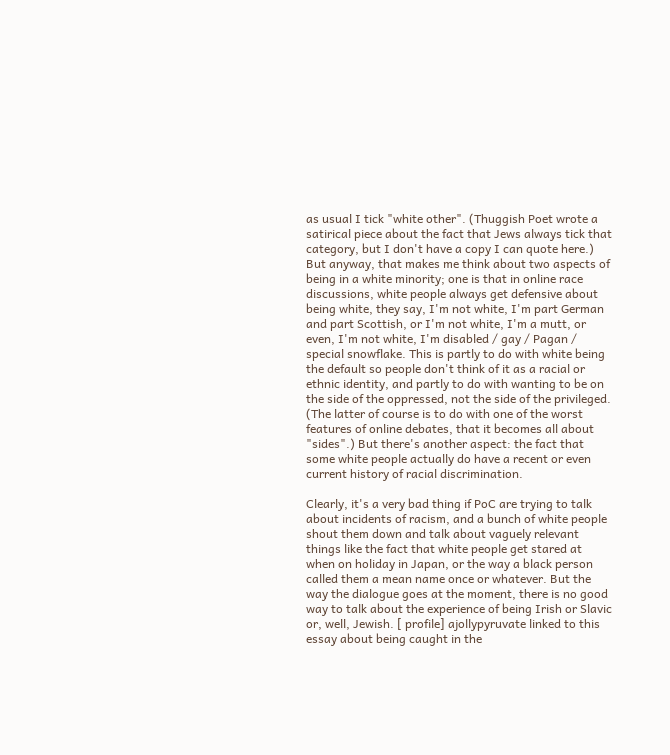as usual I tick "white other". (Thuggish Poet wrote a satirical piece about the fact that Jews always tick that category, but I don't have a copy I can quote here.) But anyway, that makes me think about two aspects of being in a white minority; one is that in online race discussions, white people always get defensive about being white, they say, I'm not white, I'm part German and part Scottish, or I'm not white, I'm a mutt, or even, I'm not white, I'm disabled / gay / Pagan / special snowflake. This is partly to do with white being the default so people don't think of it as a racial or ethnic identity, and partly to do with wanting to be on the side of the oppressed, not the side of the privileged. (The latter of course is to do with one of the worst features of online debates, that it becomes all about "sides".) But there's another aspect: the fact that some white people actually do have a recent or even current history of racial discrimination.

Clearly, it's a very bad thing if PoC are trying to talk about incidents of racism, and a bunch of white people shout them down and talk about vaguely relevant things like the fact that white people get stared at when on holiday in Japan, or the way a black person called them a mean name once or whatever. But the way the dialogue goes at the moment, there is no good way to talk about the experience of being Irish or Slavic or, well, Jewish. [ profile] ajollypyruvate linked to this essay about being caught in the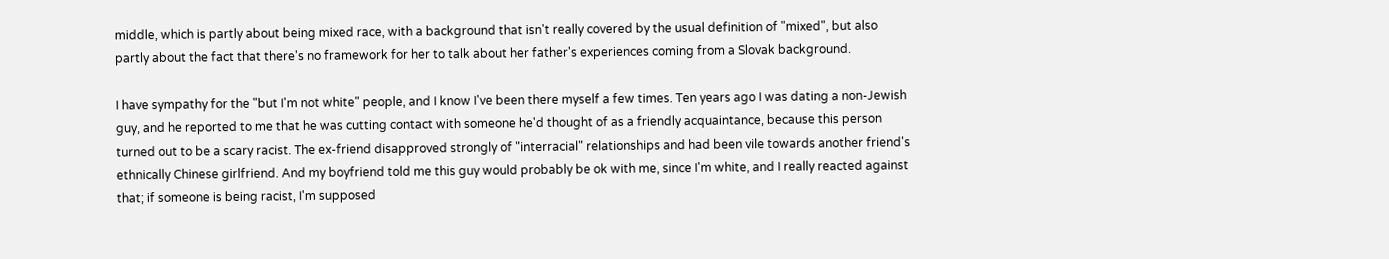middle, which is partly about being mixed race, with a background that isn't really covered by the usual definition of "mixed", but also partly about the fact that there's no framework for her to talk about her father's experiences coming from a Slovak background.

I have sympathy for the "but I'm not white" people, and I know I've been there myself a few times. Ten years ago I was dating a non-Jewish guy, and he reported to me that he was cutting contact with someone he'd thought of as a friendly acquaintance, because this person turned out to be a scary racist. The ex-friend disapproved strongly of "interracial" relationships and had been vile towards another friend's ethnically Chinese girlfriend. And my boyfriend told me this guy would probably be ok with me, since I'm white, and I really reacted against that; if someone is being racist, I'm supposed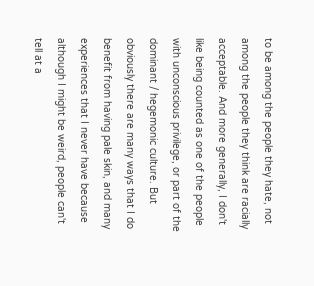to be among the people they hate, not among the people they think are racially acceptable. And more generally, I don't like being counted as one of the people with unconscious privilege, or part of the dominant / hegemonic culture. But obviously there are many ways that I do benefit from having pale skin, and many experiences that I never have because although I might be weird, people can't tell at a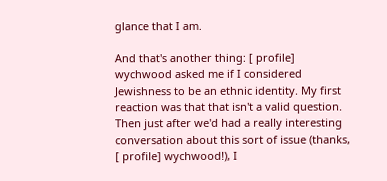glance that I am.

And that's another thing: [ profile] wychwood asked me if I considered Jewishness to be an ethnic identity. My first reaction was that that isn't a valid question. Then just after we'd had a really interesting conversation about this sort of issue (thanks, [ profile] wychwood!), I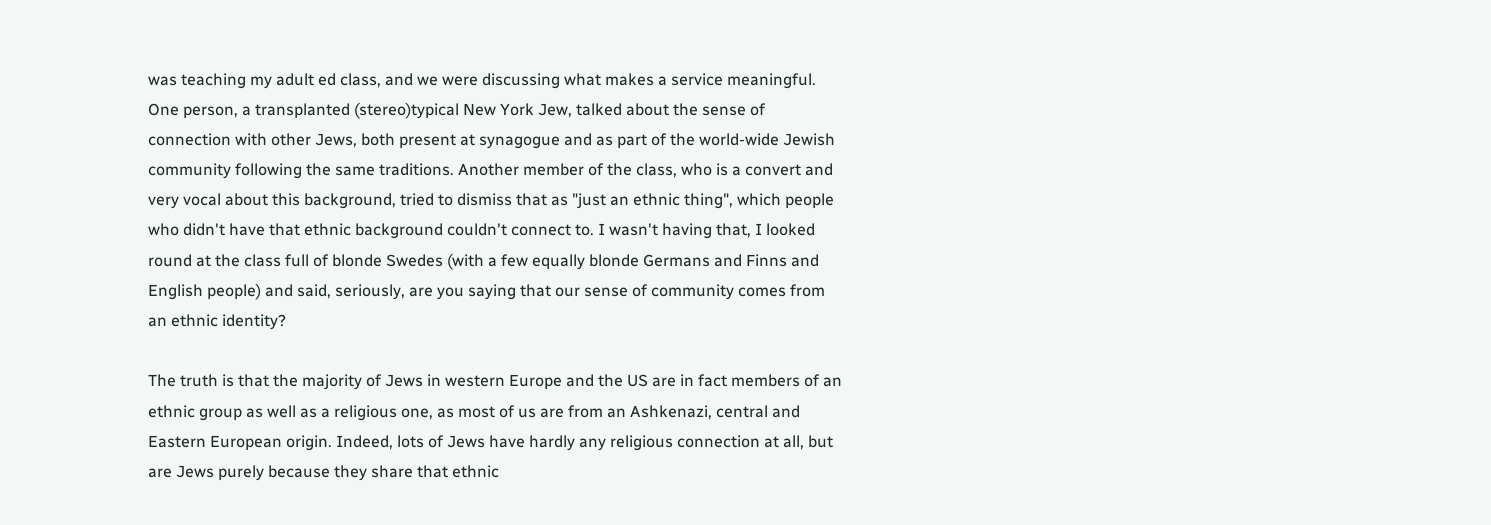was teaching my adult ed class, and we were discussing what makes a service meaningful. One person, a transplanted (stereo)typical New York Jew, talked about the sense of connection with other Jews, both present at synagogue and as part of the world-wide Jewish community following the same traditions. Another member of the class, who is a convert and very vocal about this background, tried to dismiss that as "just an ethnic thing", which people who didn't have that ethnic background couldn't connect to. I wasn't having that, I looked round at the class full of blonde Swedes (with a few equally blonde Germans and Finns and English people) and said, seriously, are you saying that our sense of community comes from an ethnic identity?

The truth is that the majority of Jews in western Europe and the US are in fact members of an ethnic group as well as a religious one, as most of us are from an Ashkenazi, central and Eastern European origin. Indeed, lots of Jews have hardly any religious connection at all, but are Jews purely because they share that ethnic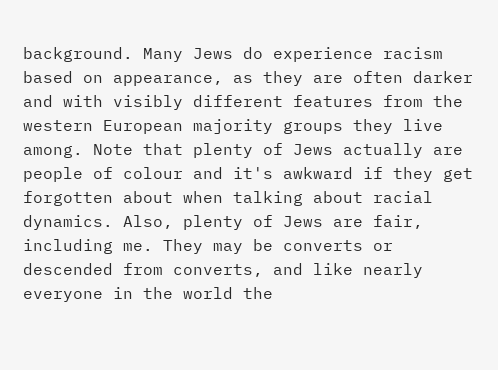background. Many Jews do experience racism based on appearance, as they are often darker and with visibly different features from the western European majority groups they live among. Note that plenty of Jews actually are people of colour and it's awkward if they get forgotten about when talking about racial dynamics. Also, plenty of Jews are fair, including me. They may be converts or descended from converts, and like nearly everyone in the world the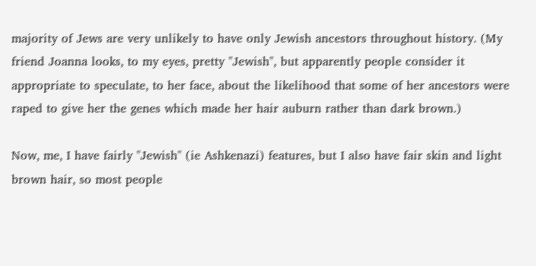majority of Jews are very unlikely to have only Jewish ancestors throughout history. (My friend Joanna looks, to my eyes, pretty "Jewish", but apparently people consider it appropriate to speculate, to her face, about the likelihood that some of her ancestors were raped to give her the genes which made her hair auburn rather than dark brown.)

Now, me, I have fairly "Jewish" (ie Ashkenazi) features, but I also have fair skin and light brown hair, so most people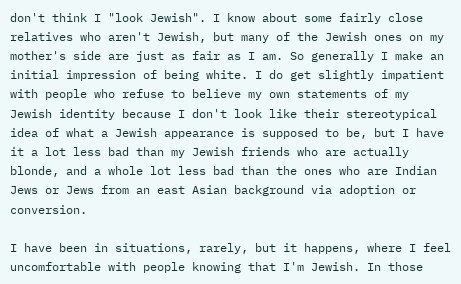don't think I "look Jewish". I know about some fairly close relatives who aren't Jewish, but many of the Jewish ones on my mother's side are just as fair as I am. So generally I make an initial impression of being white. I do get slightly impatient with people who refuse to believe my own statements of my Jewish identity because I don't look like their stereotypical idea of what a Jewish appearance is supposed to be, but I have it a lot less bad than my Jewish friends who are actually blonde, and a whole lot less bad than the ones who are Indian Jews or Jews from an east Asian background via adoption or conversion.

I have been in situations, rarely, but it happens, where I feel uncomfortable with people knowing that I'm Jewish. In those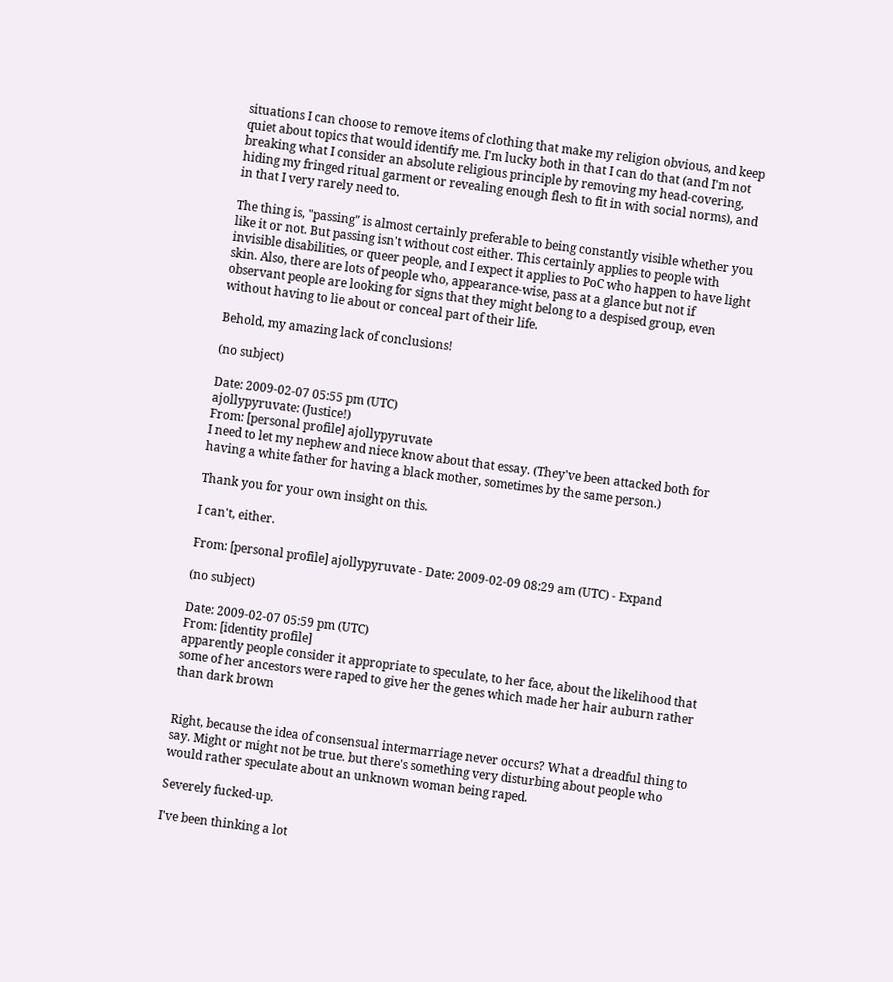situations I can choose to remove items of clothing that make my religion obvious, and keep quiet about topics that would identify me. I'm lucky both in that I can do that (and I'm not breaking what I consider an absolute religious principle by removing my head-covering, hiding my fringed ritual garment or revealing enough flesh to fit in with social norms), and in that I very rarely need to.

The thing is, "passing" is almost certainly preferable to being constantly visible whether you like it or not. But passing isn't without cost either. This certainly applies to people with invisible disabilities, or queer people, and I expect it applies to PoC who happen to have light skin. Also, there are lots of people who, appearance-wise, pass at a glance but not if observant people are looking for signs that they might belong to a despised group, even without having to lie about or conceal part of their life.

Behold, my amazing lack of conclusions!

(no subject)

Date: 2009-02-07 05:55 pm (UTC)
ajollypyruvate: (Justice!)
From: [personal profile] ajollypyruvate
I need to let my nephew and niece know about that essay. (They've been attacked both for having a white father for having a black mother, sometimes by the same person.)

Thank you for your own insight on this.

I can't, either.

From: [personal profile] ajollypyruvate - Date: 2009-02-09 08:29 am (UTC) - Expand

(no subject)

Date: 2009-02-07 05:59 pm (UTC)
From: [identity profile]
apparently people consider it appropriate to speculate, to her face, about the likelihood that some of her ancestors were raped to give her the genes which made her hair auburn rather than dark brown


Right, because the idea of consensual intermarriage never occurs? What a dreadful thing to say. Might or might not be true. but there's something very disturbing about people who would rather speculate about an unknown woman being raped.

Severely fucked-up.

I've been thinking a lot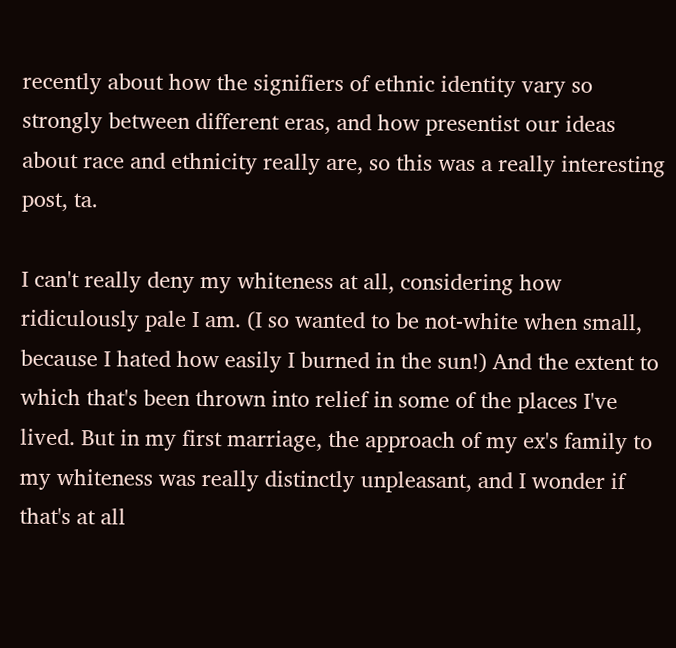recently about how the signifiers of ethnic identity vary so strongly between different eras, and how presentist our ideas about race and ethnicity really are, so this was a really interesting post, ta.

I can't really deny my whiteness at all, considering how ridiculously pale I am. (I so wanted to be not-white when small, because I hated how easily I burned in the sun!) And the extent to which that's been thrown into relief in some of the places I've lived. But in my first marriage, the approach of my ex's family to my whiteness was really distinctly unpleasant, and I wonder if that's at all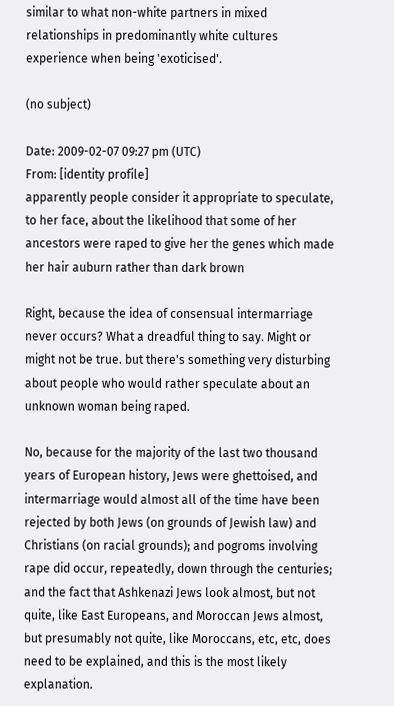similar to what non-white partners in mixed relationships in predominantly white cultures experience when being 'exoticised'.

(no subject)

Date: 2009-02-07 09:27 pm (UTC)
From: [identity profile]
apparently people consider it appropriate to speculate, to her face, about the likelihood that some of her ancestors were raped to give her the genes which made her hair auburn rather than dark brown

Right, because the idea of consensual intermarriage never occurs? What a dreadful thing to say. Might or might not be true. but there's something very disturbing about people who would rather speculate about an unknown woman being raped.

No, because for the majority of the last two thousand years of European history, Jews were ghettoised, and intermarriage would almost all of the time have been rejected by both Jews (on grounds of Jewish law) and Christians (on racial grounds); and pogroms involving rape did occur, repeatedly, down through the centuries; and the fact that Ashkenazi Jews look almost, but not quite, like East Europeans, and Moroccan Jews almost, but presumably not quite, like Moroccans, etc, etc, does need to be explained, and this is the most likely explanation.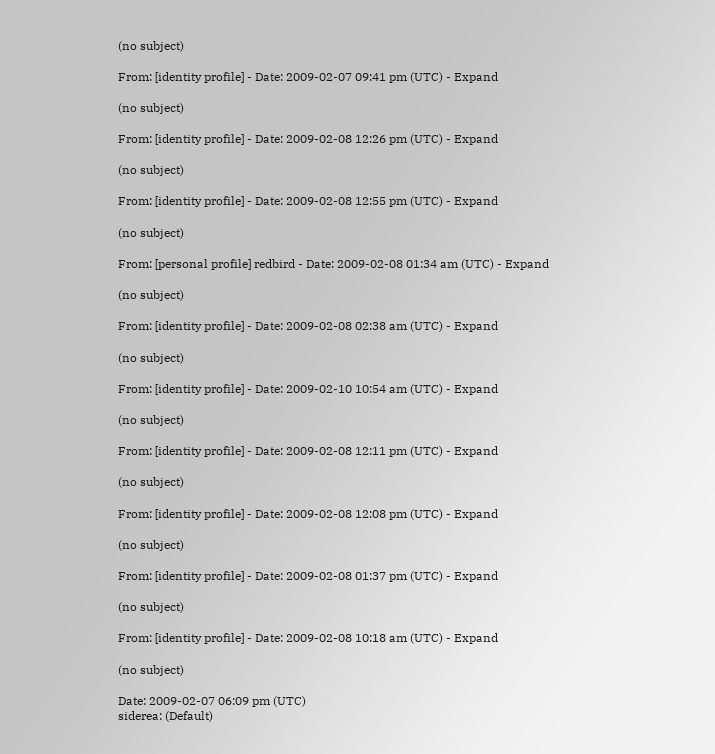(no subject)

From: [identity profile] - Date: 2009-02-07 09:41 pm (UTC) - Expand

(no subject)

From: [identity profile] - Date: 2009-02-08 12:26 pm (UTC) - Expand

(no subject)

From: [identity profile] - Date: 2009-02-08 12:55 pm (UTC) - Expand

(no subject)

From: [personal profile] redbird - Date: 2009-02-08 01:34 am (UTC) - Expand

(no subject)

From: [identity profile] - Date: 2009-02-08 02:38 am (UTC) - Expand

(no subject)

From: [identity profile] - Date: 2009-02-10 10:54 am (UTC) - Expand

(no subject)

From: [identity profile] - Date: 2009-02-08 12:11 pm (UTC) - Expand

(no subject)

From: [identity profile] - Date: 2009-02-08 12:08 pm (UTC) - Expand

(no subject)

From: [identity profile] - Date: 2009-02-08 01:37 pm (UTC) - Expand

(no subject)

From: [identity profile] - Date: 2009-02-08 10:18 am (UTC) - Expand

(no subject)

Date: 2009-02-07 06:09 pm (UTC)
siderea: (Default)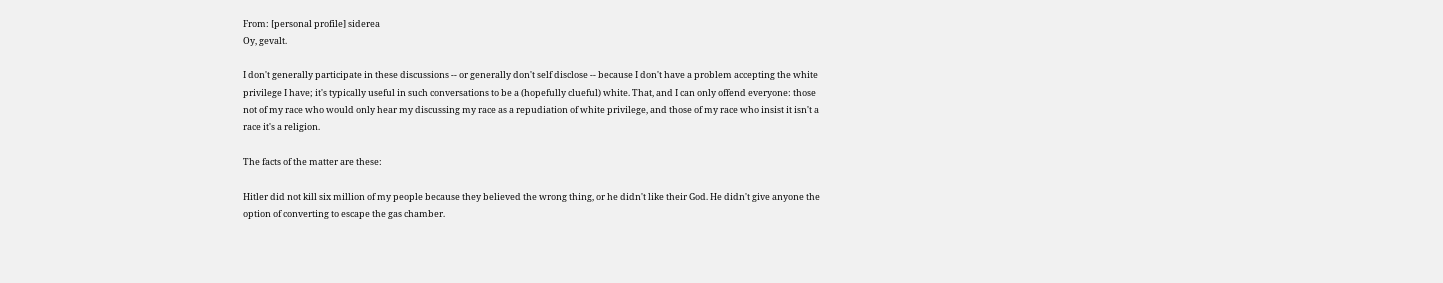From: [personal profile] siderea
Oy, gevalt.

I don't generally participate in these discussions -- or generally don't self disclose -- because I don't have a problem accepting the white privilege I have; it's typically useful in such conversations to be a (hopefully clueful) white. That, and I can only offend everyone: those not of my race who would only hear my discussing my race as a repudiation of white privilege, and those of my race who insist it isn't a race it's a religion.

The facts of the matter are these:

Hitler did not kill six million of my people because they believed the wrong thing, or he didn't like their God. He didn't give anyone the option of converting to escape the gas chamber.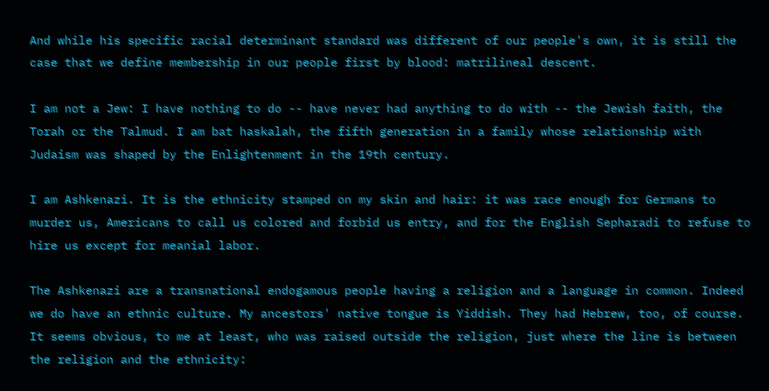And while his specific racial determinant standard was different of our people's own, it is still the case that we define membership in our people first by blood: matrilineal descent.

I am not a Jew: I have nothing to do -- have never had anything to do with -- the Jewish faith, the Torah or the Talmud. I am bat haskalah, the fifth generation in a family whose relationship with Judaism was shaped by the Enlightenment in the 19th century.

I am Ashkenazi. It is the ethnicity stamped on my skin and hair: it was race enough for Germans to murder us, Americans to call us colored and forbid us entry, and for the English Sepharadi to refuse to hire us except for meanial labor.

The Ashkenazi are a transnational endogamous people having a religion and a language in common. Indeed we do have an ethnic culture. My ancestors' native tongue is Yiddish. They had Hebrew, too, of course. It seems obvious, to me at least, who was raised outside the religion, just where the line is between the religion and the ethnicity: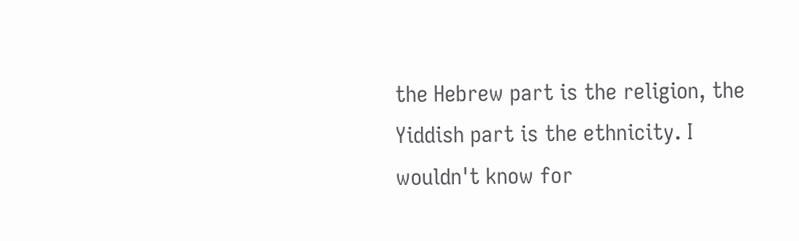the Hebrew part is the religion, the Yiddish part is the ethnicity. I wouldn't know for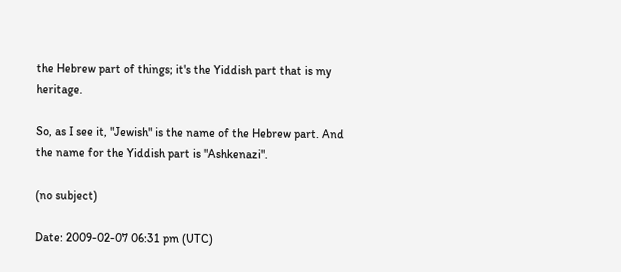the Hebrew part of things; it's the Yiddish part that is my heritage.

So, as I see it, "Jewish" is the name of the Hebrew part. And the name for the Yiddish part is "Ashkenazi".

(no subject)

Date: 2009-02-07 06:31 pm (UTC)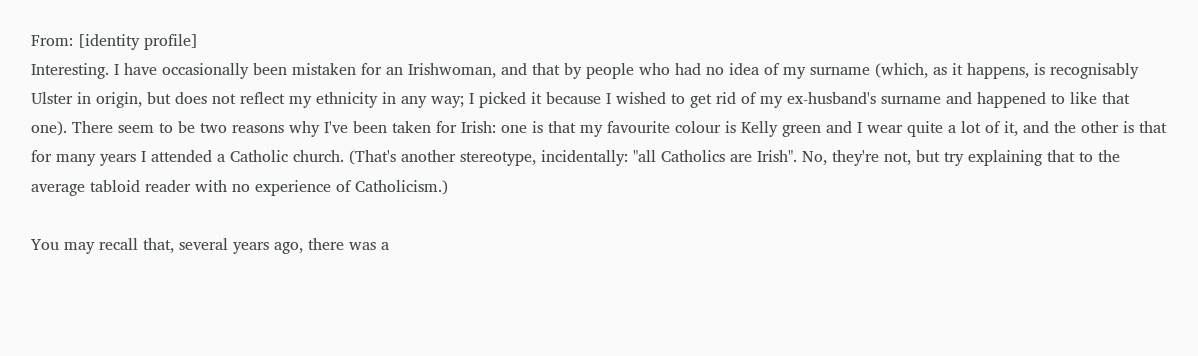From: [identity profile]
Interesting. I have occasionally been mistaken for an Irishwoman, and that by people who had no idea of my surname (which, as it happens, is recognisably Ulster in origin, but does not reflect my ethnicity in any way; I picked it because I wished to get rid of my ex-husband's surname and happened to like that one). There seem to be two reasons why I've been taken for Irish: one is that my favourite colour is Kelly green and I wear quite a lot of it, and the other is that for many years I attended a Catholic church. (That's another stereotype, incidentally: "all Catholics are Irish". No, they're not, but try explaining that to the average tabloid reader with no experience of Catholicism.)

You may recall that, several years ago, there was a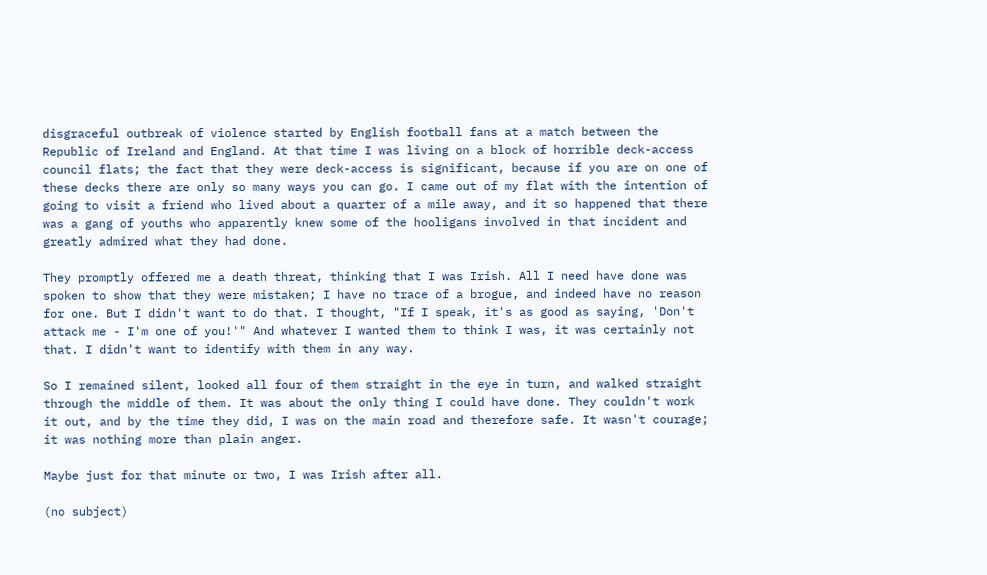disgraceful outbreak of violence started by English football fans at a match between the Republic of Ireland and England. At that time I was living on a block of horrible deck-access council flats; the fact that they were deck-access is significant, because if you are on one of these decks there are only so many ways you can go. I came out of my flat with the intention of going to visit a friend who lived about a quarter of a mile away, and it so happened that there was a gang of youths who apparently knew some of the hooligans involved in that incident and greatly admired what they had done.

They promptly offered me a death threat, thinking that I was Irish. All I need have done was spoken to show that they were mistaken; I have no trace of a brogue, and indeed have no reason for one. But I didn't want to do that. I thought, "If I speak, it's as good as saying, 'Don't attack me - I'm one of you!'" And whatever I wanted them to think I was, it was certainly not that. I didn't want to identify with them in any way.

So I remained silent, looked all four of them straight in the eye in turn, and walked straight through the middle of them. It was about the only thing I could have done. They couldn't work it out, and by the time they did, I was on the main road and therefore safe. It wasn't courage; it was nothing more than plain anger.

Maybe just for that minute or two, I was Irish after all.

(no subject)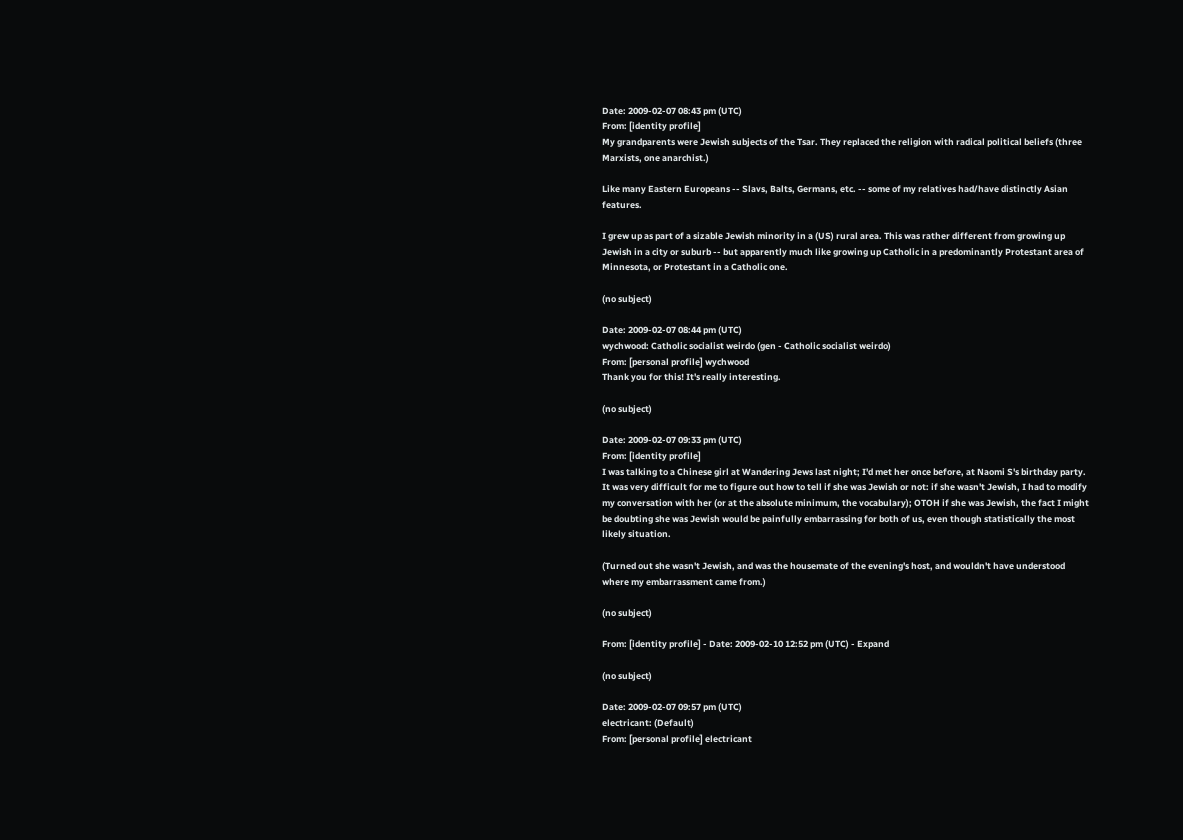Date: 2009-02-07 08:43 pm (UTC)
From: [identity profile]
My grandparents were Jewish subjects of the Tsar. They replaced the religion with radical political beliefs (three Marxists, one anarchist.)

Like many Eastern Europeans -- Slavs, Balts, Germans, etc. -- some of my relatives had/have distinctly Asian features.

I grew up as part of a sizable Jewish minority in a (US) rural area. This was rather different from growing up Jewish in a city or suburb -- but apparently much like growing up Catholic in a predominantly Protestant area of Minnesota, or Protestant in a Catholic one.

(no subject)

Date: 2009-02-07 08:44 pm (UTC)
wychwood: Catholic socialist weirdo (gen - Catholic socialist weirdo)
From: [personal profile] wychwood
Thank you for this! It's really interesting.

(no subject)

Date: 2009-02-07 09:33 pm (UTC)
From: [identity profile]
I was talking to a Chinese girl at Wandering Jews last night; I'd met her once before, at Naomi S's birthday party. It was very difficult for me to figure out how to tell if she was Jewish or not: if she wasn't Jewish, I had to modify my conversation with her (or at the absolute minimum, the vocabulary); OTOH if she was Jewish, the fact I might be doubting she was Jewish would be painfully embarrassing for both of us, even though statistically the most likely situation.

(Turned out she wasn't Jewish, and was the housemate of the evening's host, and wouldn't have understood where my embarrassment came from.)

(no subject)

From: [identity profile] - Date: 2009-02-10 12:52 pm (UTC) - Expand

(no subject)

Date: 2009-02-07 09:57 pm (UTC)
electricant: (Default)
From: [personal profile] electricant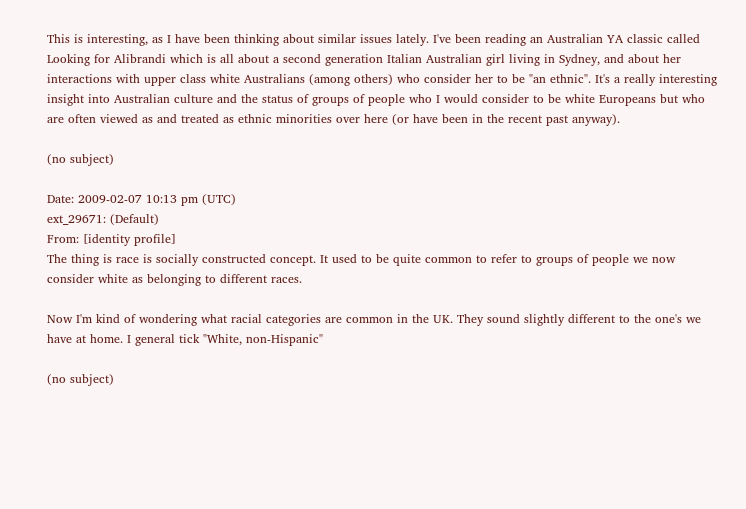This is interesting, as I have been thinking about similar issues lately. I've been reading an Australian YA classic called Looking for Alibrandi which is all about a second generation Italian Australian girl living in Sydney, and about her interactions with upper class white Australians (among others) who consider her to be "an ethnic". It's a really interesting insight into Australian culture and the status of groups of people who I would consider to be white Europeans but who are often viewed as and treated as ethnic minorities over here (or have been in the recent past anyway).

(no subject)

Date: 2009-02-07 10:13 pm (UTC)
ext_29671: (Default)
From: [identity profile]
The thing is race is socially constructed concept. It used to be quite common to refer to groups of people we now consider white as belonging to different races.

Now I'm kind of wondering what racial categories are common in the UK. They sound slightly different to the one's we have at home. I general tick "White, non-Hispanic"

(no subject)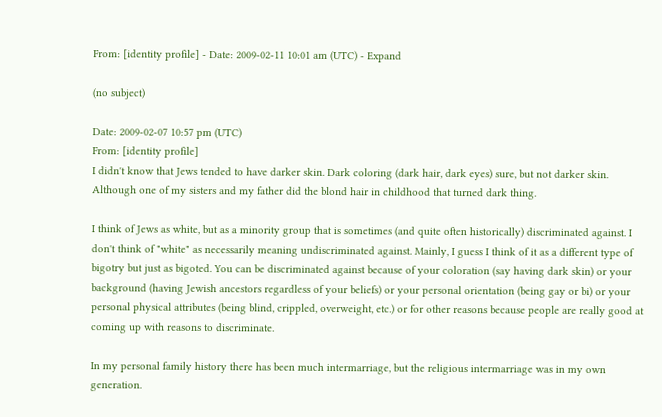From: [identity profile] - Date: 2009-02-11 10:01 am (UTC) - Expand

(no subject)

Date: 2009-02-07 10:57 pm (UTC)
From: [identity profile]
I didn't know that Jews tended to have darker skin. Dark coloring (dark hair, dark eyes) sure, but not darker skin. Although one of my sisters and my father did the blond hair in childhood that turned dark thing.

I think of Jews as white, but as a minority group that is sometimes (and quite often historically) discriminated against. I don't think of "white" as necessarily meaning undiscriminated against. Mainly, I guess I think of it as a different type of bigotry but just as bigoted. You can be discriminated against because of your coloration (say having dark skin) or your background (having Jewish ancestors regardless of your beliefs) or your personal orientation (being gay or bi) or your personal physical attributes (being blind, crippled, overweight, etc.) or for other reasons because people are really good at coming up with reasons to discriminate.

In my personal family history there has been much intermarriage, but the religious intermarriage was in my own generation.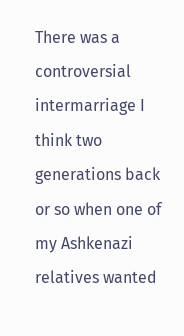There was a controversial intermarriage I think two generations back or so when one of my Ashkenazi relatives wanted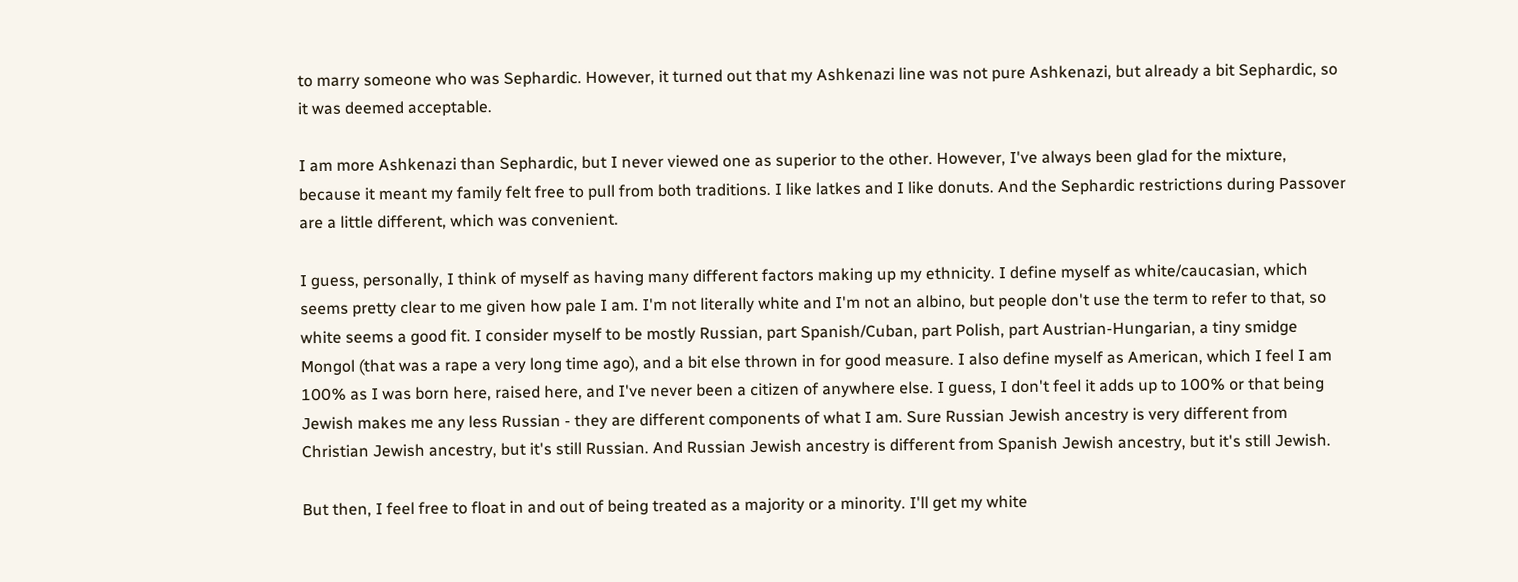to marry someone who was Sephardic. However, it turned out that my Ashkenazi line was not pure Ashkenazi, but already a bit Sephardic, so it was deemed acceptable.

I am more Ashkenazi than Sephardic, but I never viewed one as superior to the other. However, I've always been glad for the mixture, because it meant my family felt free to pull from both traditions. I like latkes and I like donuts. And the Sephardic restrictions during Passover are a little different, which was convenient.

I guess, personally, I think of myself as having many different factors making up my ethnicity. I define myself as white/caucasian, which seems pretty clear to me given how pale I am. I'm not literally white and I'm not an albino, but people don't use the term to refer to that, so white seems a good fit. I consider myself to be mostly Russian, part Spanish/Cuban, part Polish, part Austrian-Hungarian, a tiny smidge Mongol (that was a rape a very long time ago), and a bit else thrown in for good measure. I also define myself as American, which I feel I am 100% as I was born here, raised here, and I've never been a citizen of anywhere else. I guess, I don't feel it adds up to 100% or that being Jewish makes me any less Russian - they are different components of what I am. Sure Russian Jewish ancestry is very different from Christian Jewish ancestry, but it's still Russian. And Russian Jewish ancestry is different from Spanish Jewish ancestry, but it's still Jewish.

But then, I feel free to float in and out of being treated as a majority or a minority. I'll get my white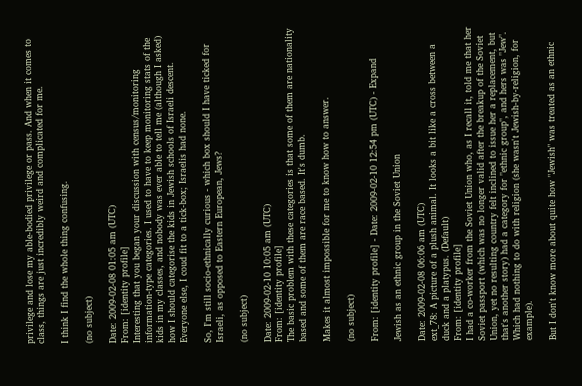privilege and lose my able-bodied privilege or pass. And when it comes to class, things are just incredibly weird and complicated for me.

I think I find the whole thing confusing.

(no subject)

Date: 2009-02-08 01:05 am (UTC)
From: [identity profile]
Interesting that you began your discussion with census/monitoring information-type categories. I used to have to keep monitoring stats of the kids in my classes, and nobody was ever able to tell me (although I asked) how I should categorise the kids in Jewish schools of Israeli descent. Everyone else, I coud fit to a tick-box; Israelis had none.

So, I'm still socio-ethnically curious - which box should I have ticked for Israeli, as opposed to Eastern European, Jews?

(no subject)

Date: 2009-02-10 10:05 am (UTC)
From: [identity profile]
The basic problem with these categories is that some of them are nationality based and some of them are race based. It's dumb.

Makes it almost impossible for me to know how to answer.

(no subject)

From: [identity profile] - Date: 2009-02-10 12:54 pm (UTC) - Expand

Jewish as an ethnic group in the Soviet Union

Date: 2009-02-08 06:06 am (UTC)
ext_78: A picture of a plush animal. It looks a bit like a cross between a duck and a platypus. (Default)
From: [identity profile]
I had a co-worker from the Soviet Union who, as I recall it, told me that her Soviet passport (which was no longer valid after the breakup of the Soviet Union, yet no resulting country felt inclined to issue her a replacement, but that's another story) had a category for "ethnic group", and hers was "Jew". Which had nothing to do with religion (she wasn't Jewish-by-religion, for example).

But I don't know more about quite how "Jewish" was treated as an ethnic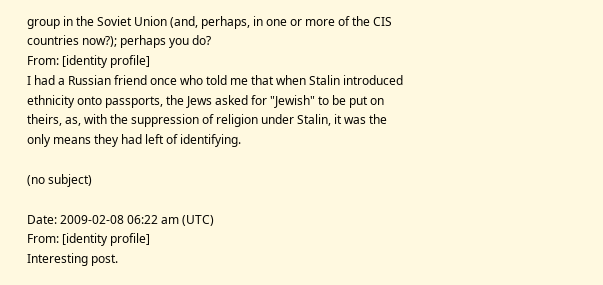group in the Soviet Union (and, perhaps, in one or more of the CIS countries now?); perhaps you do?
From: [identity profile]
I had a Russian friend once who told me that when Stalin introduced ethnicity onto passports, the Jews asked for "Jewish" to be put on theirs, as, with the suppression of religion under Stalin, it was the only means they had left of identifying.

(no subject)

Date: 2009-02-08 06:22 am (UTC)
From: [identity profile]
Interesting post.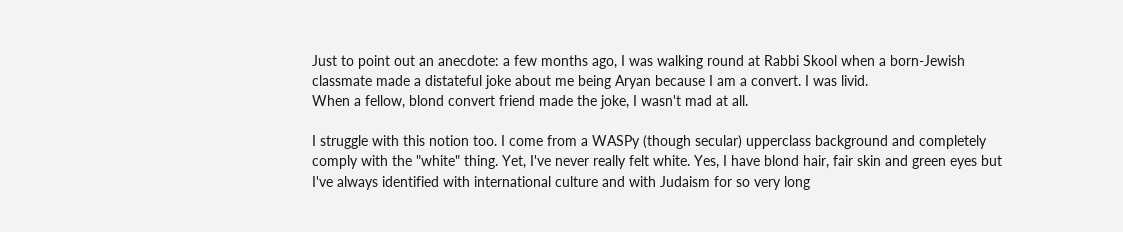Just to point out an anecdote: a few months ago, I was walking round at Rabbi Skool when a born-Jewish classmate made a distateful joke about me being Aryan because I am a convert. I was livid.
When a fellow, blond convert friend made the joke, I wasn't mad at all.

I struggle with this notion too. I come from a WASPy (though secular) upperclass background and completely comply with the "white" thing. Yet, I've never really felt white. Yes, I have blond hair, fair skin and green eyes but I've always identified with international culture and with Judaism for so very long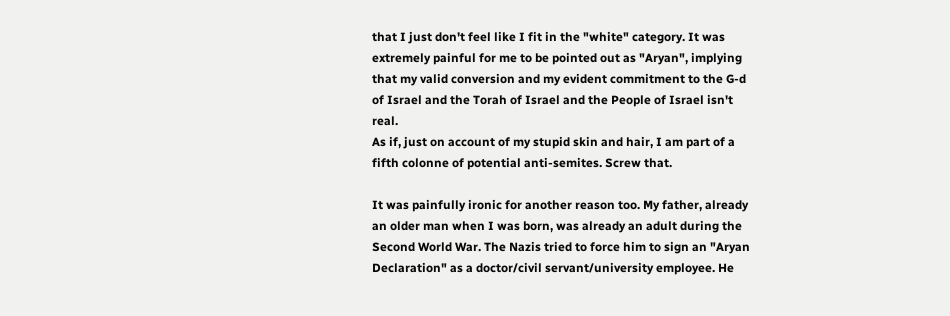that I just don't feel like I fit in the "white" category. It was extremely painful for me to be pointed out as "Aryan", implying that my valid conversion and my evident commitment to the G-d of Israel and the Torah of Israel and the People of Israel isn't real.
As if, just on account of my stupid skin and hair, I am part of a fifth colonne of potential anti-semites. Screw that.

It was painfully ironic for another reason too. My father, already an older man when I was born, was already an adult during the Second World War. The Nazis tried to force him to sign an "Aryan Declaration" as a doctor/civil servant/university employee. He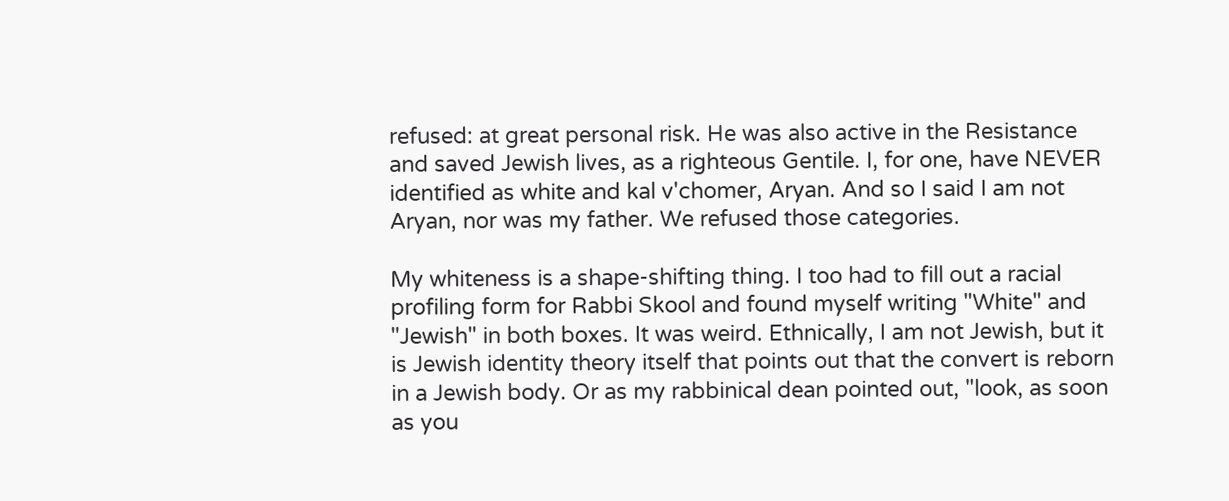refused: at great personal risk. He was also active in the Resistance and saved Jewish lives, as a righteous Gentile. I, for one, have NEVER identified as white and kal v'chomer, Aryan. And so I said I am not Aryan, nor was my father. We refused those categories.

My whiteness is a shape-shifting thing. I too had to fill out a racial profiling form for Rabbi Skool and found myself writing "White" and "Jewish" in both boxes. It was weird. Ethnically, I am not Jewish, but it is Jewish identity theory itself that points out that the convert is reborn in a Jewish body. Or as my rabbinical dean pointed out, "look, as soon as you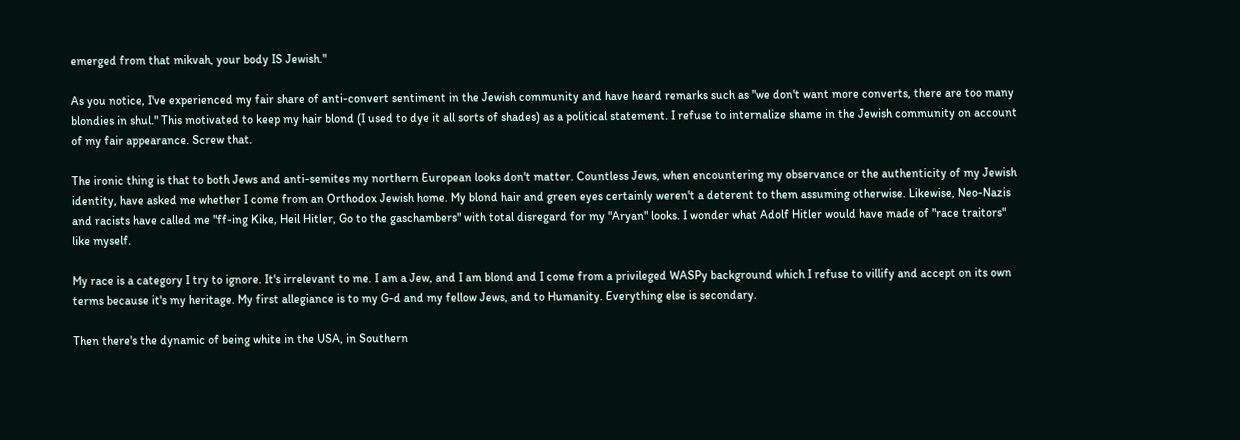emerged from that mikvah, your body IS Jewish."

As you notice, I've experienced my fair share of anti-convert sentiment in the Jewish community and have heard remarks such as "we don't want more converts, there are too many blondies in shul." This motivated to keep my hair blond (I used to dye it all sorts of shades) as a political statement. I refuse to internalize shame in the Jewish community on account of my fair appearance. Screw that.

The ironic thing is that to both Jews and anti-semites my northern European looks don't matter. Countless Jews, when encountering my observance or the authenticity of my Jewish identity, have asked me whether I come from an Orthodox Jewish home. My blond hair and green eyes certainly weren't a deterent to them assuming otherwise. Likewise, Neo-Nazis and racists have called me "ff-ing Kike, Heil Hitler, Go to the gaschambers" with total disregard for my "Aryan" looks. I wonder what Adolf Hitler would have made of "race traitors" like myself.

My race is a category I try to ignore. It's irrelevant to me. I am a Jew, and I am blond and I come from a privileged WASPy background which I refuse to villify and accept on its own terms because it's my heritage. My first allegiance is to my G-d and my fellow Jews, and to Humanity. Everything else is secondary.

Then there's the dynamic of being white in the USA, in Southern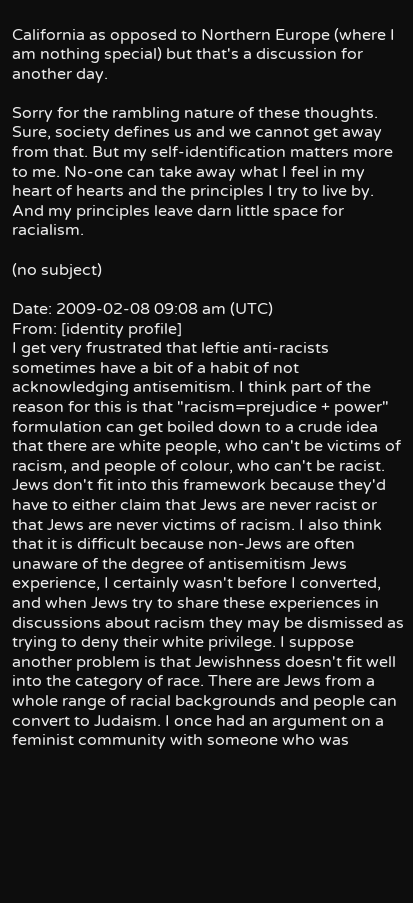California as opposed to Northern Europe (where I am nothing special) but that's a discussion for another day.

Sorry for the rambling nature of these thoughts. Sure, society defines us and we cannot get away from that. But my self-identification matters more to me. No-one can take away what I feel in my heart of hearts and the principles I try to live by. And my principles leave darn little space for racialism.

(no subject)

Date: 2009-02-08 09:08 am (UTC)
From: [identity profile]
I get very frustrated that leftie anti-racists sometimes have a bit of a habit of not acknowledging antisemitism. I think part of the reason for this is that "racism=prejudice + power" formulation can get boiled down to a crude idea that there are white people, who can't be victims of racism, and people of colour, who can't be racist. Jews don't fit into this framework because they'd have to either claim that Jews are never racist or that Jews are never victims of racism. I also think that it is difficult because non-Jews are often unaware of the degree of antisemitism Jews experience, I certainly wasn't before I converted, and when Jews try to share these experiences in discussions about racism they may be dismissed as trying to deny their white privilege. I suppose another problem is that Jewishness doesn't fit well into the category of race. There are Jews from a whole range of racial backgrounds and people can convert to Judaism. I once had an argument on a feminist community with someone who was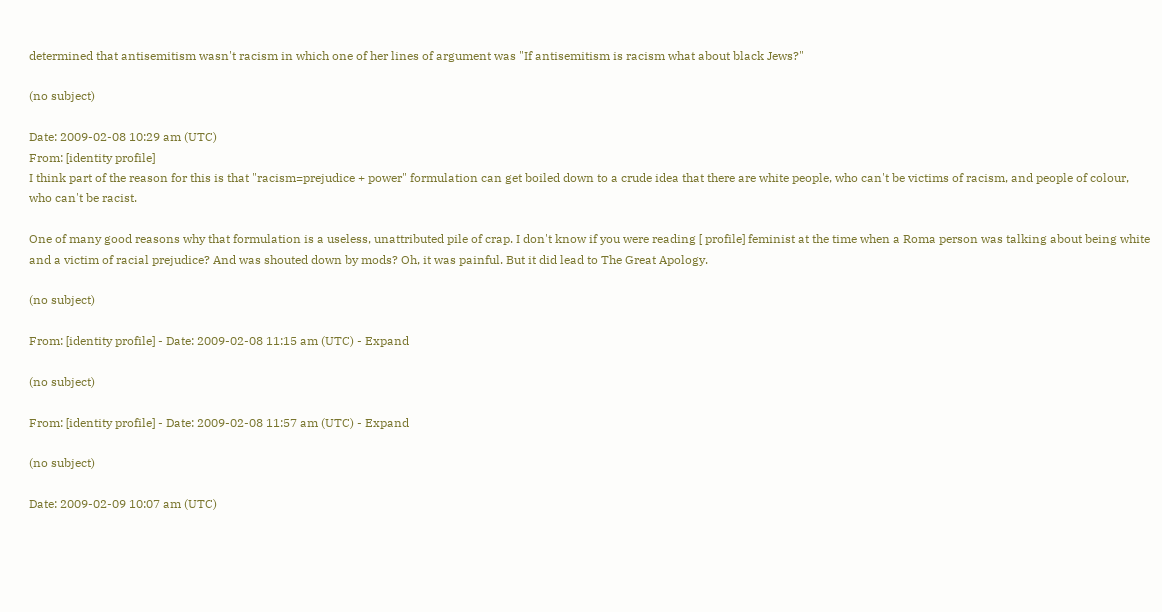determined that antisemitism wasn't racism in which one of her lines of argument was "If antisemitism is racism what about black Jews?"

(no subject)

Date: 2009-02-08 10:29 am (UTC)
From: [identity profile]
I think part of the reason for this is that "racism=prejudice + power" formulation can get boiled down to a crude idea that there are white people, who can't be victims of racism, and people of colour, who can't be racist.

One of many good reasons why that formulation is a useless, unattributed pile of crap. I don't know if you were reading [ profile] feminist at the time when a Roma person was talking about being white and a victim of racial prejudice? And was shouted down by mods? Oh, it was painful. But it did lead to The Great Apology.

(no subject)

From: [identity profile] - Date: 2009-02-08 11:15 am (UTC) - Expand

(no subject)

From: [identity profile] - Date: 2009-02-08 11:57 am (UTC) - Expand

(no subject)

Date: 2009-02-09 10:07 am (UTC)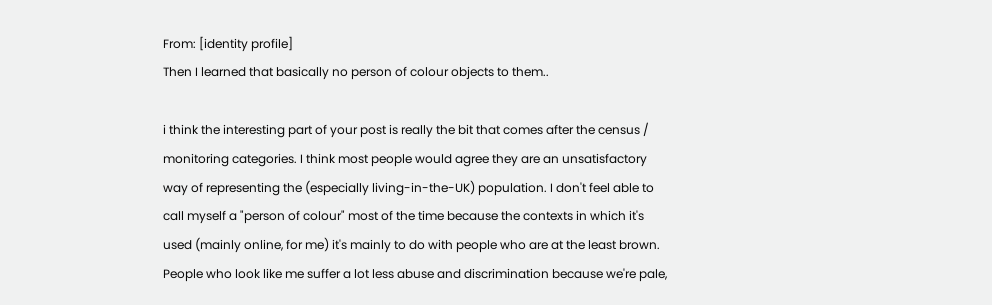From: [identity profile]
Then I learned that basically no person of colour objects to them..

i think the interesting part of your post is really the bit that comes after the census / monitoring categories. I think most people would agree they are an unsatisfactory way of representing the (especially living-in-the-UK) population. I don't feel able to call myself a "person of colour" most of the time because the contexts in which it's used (mainly online, for me) it's mainly to do with people who are at the least brown. People who look like me suffer a lot less abuse and discrimination because we're pale,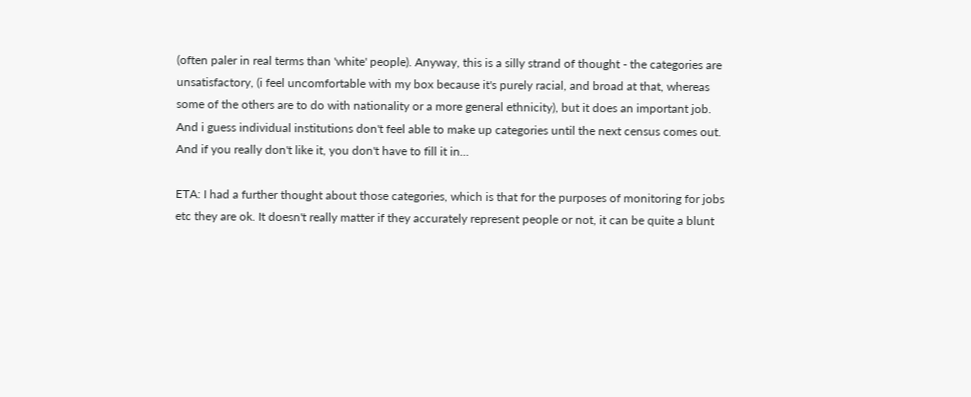(often paler in real terms than 'white' people). Anyway, this is a silly strand of thought - the categories are unsatisfactory, (i feel uncomfortable with my box because it's purely racial, and broad at that, whereas some of the others are to do with nationality or a more general ethnicity), but it does an important job. And i guess individual institutions don't feel able to make up categories until the next census comes out. And if you really don't like it, you don't have to fill it in...

ETA: I had a further thought about those categories, which is that for the purposes of monitoring for jobs etc they are ok. It doesn't really matter if they accurately represent people or not, it can be quite a blunt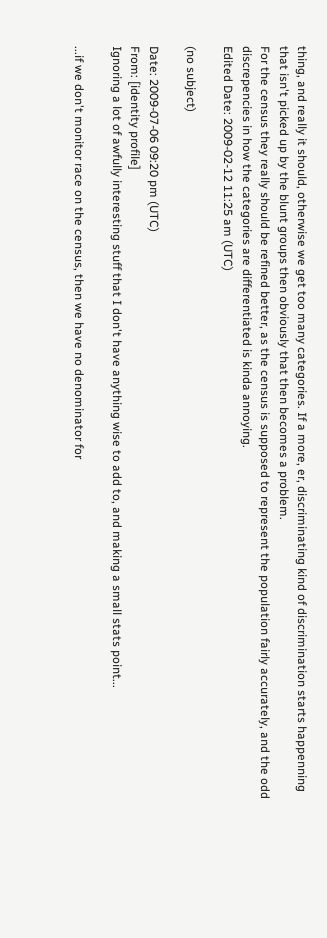thing, and really it should, otherwise we get too many categories. If a more, er, discriminating kind of discrimination starts happenning that isn't picked up by the blunt groups then obviously that then becomes a problem.
For the census they really should be refined better, as the census is supposed to represent the population fairly accurately, and the odd discrepencies in how the categories are differentiated is kinda annoying.
Edited Date: 2009-02-12 11:25 am (UTC)

(no subject)

Date: 2009-07-06 09:20 pm (UTC)
From: [identity profile]
Ignoring a lot of awfully interesting stuff that I don't have anything wise to add to, and making a small stats point...

...if we don't monitor race on the census, then we have no denominator for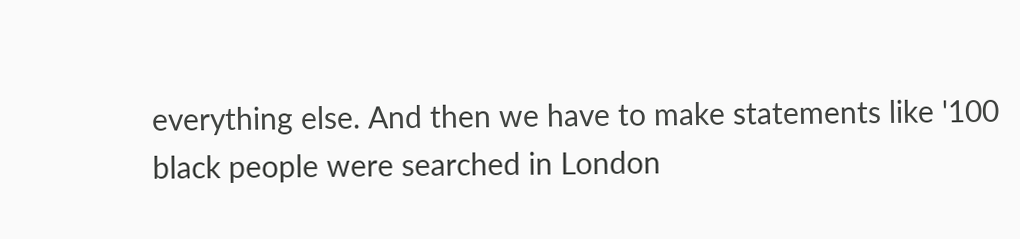everything else. And then we have to make statements like '100 black people were searched in London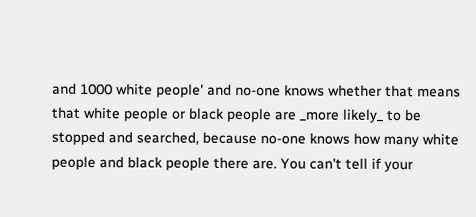and 1000 white people' and no-one knows whether that means that white people or black people are _more likely_ to be stopped and searched, because no-one knows how many white people and black people there are. You can't tell if your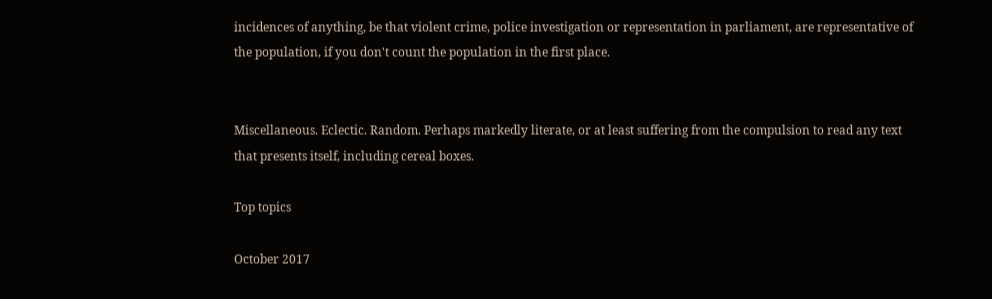incidences of anything, be that violent crime, police investigation or representation in parliament, are representative of the population, if you don't count the population in the first place.


Miscellaneous. Eclectic. Random. Perhaps markedly literate, or at least suffering from the compulsion to read any text that presents itself, including cereal boxes.

Top topics

October 2017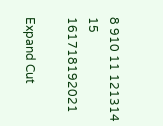8 910 11 121314
15 161718192021

Expand Cut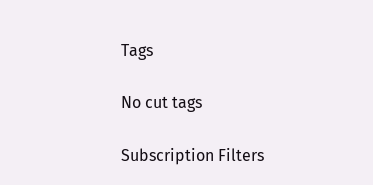Tags

No cut tags

Subscription Filters